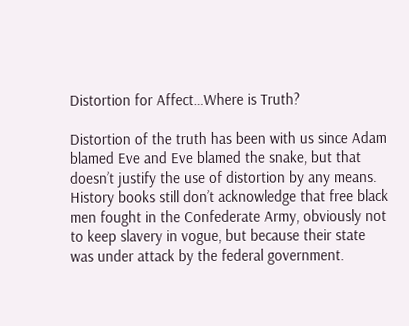Distortion for Affect…Where is Truth?

Distortion of the truth has been with us since Adam blamed Eve and Eve blamed the snake, but that doesn’t justify the use of distortion by any means. History books still don’t acknowledge that free black men fought in the Confederate Army, obviously not to keep slavery in vogue, but because their state was under attack by the federal government.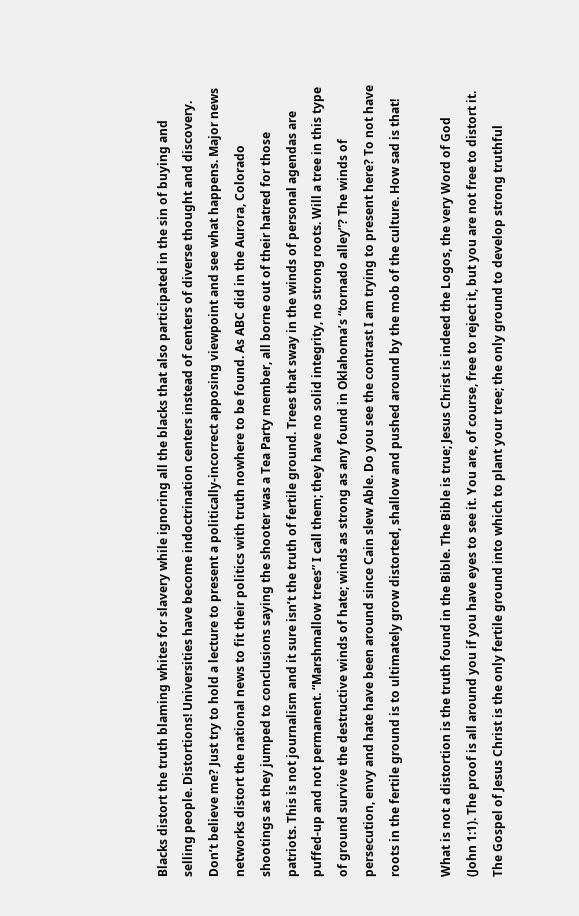Blacks distort the truth blaming whites for slavery while ignoring all the blacks that also participated in the sin of buying and selling people. Distortions! Universities have become indoctrination centers instead of centers of diverse thought and discovery. Don’t believe me? Just try to hold a lecture to present a politically-incorrect apposing viewpoint and see what happens. Major news networks distort the national news to fit their politics with truth nowhere to be found. As ABC did in the Aurora, Colorado shootings as they jumped to conclusions saying the shooter was a Tea Party member, all borne out of their hatred for those patriots. This is not journalism and it sure isn’t the truth of fertile ground. Trees that sway in the winds of personal agendas are puffed-up and not permanent. “Marshmallow trees” I call them; they have no solid integrity, no strong roots. Will a tree in this type of ground survive the destructive winds of hate; winds as strong as any found in Oklahoma’s “tornado alley”? The winds of persecution, envy and hate have been around since Cain slew Able. Do you see the contrast I am trying to present here? To not have roots in the fertile ground is to ultimately grow distorted, shallow and pushed around by the mob of the culture. How sad is that!

What is not a distortion is the truth found in the Bible. The Bible is true; Jesus Christ is indeed the Logos, the very Word of God (John 1:1). The proof is all around you if you have eyes to see it. You are, of course, free to reject it, but you are not free to distort it. The Gospel of Jesus Christ is the only fertile ground into which to plant your tree; the only ground to develop strong truthful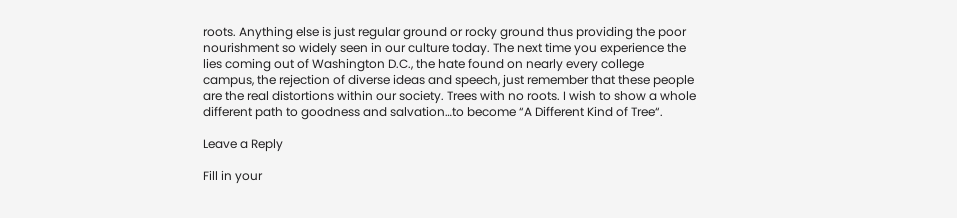roots. Anything else is just regular ground or rocky ground thus providing the poor nourishment so widely seen in our culture today. The next time you experience the lies coming out of Washington D.C., the hate found on nearly every college campus, the rejection of diverse ideas and speech, just remember that these people are the real distortions within our society. Trees with no roots. I wish to show a whole different path to goodness and salvation…to become “A Different Kind of Tree“.

Leave a Reply

Fill in your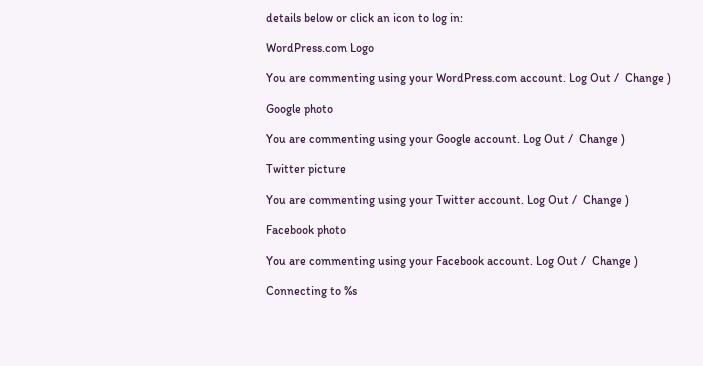details below or click an icon to log in:

WordPress.com Logo

You are commenting using your WordPress.com account. Log Out /  Change )

Google photo

You are commenting using your Google account. Log Out /  Change )

Twitter picture

You are commenting using your Twitter account. Log Out /  Change )

Facebook photo

You are commenting using your Facebook account. Log Out /  Change )

Connecting to %s